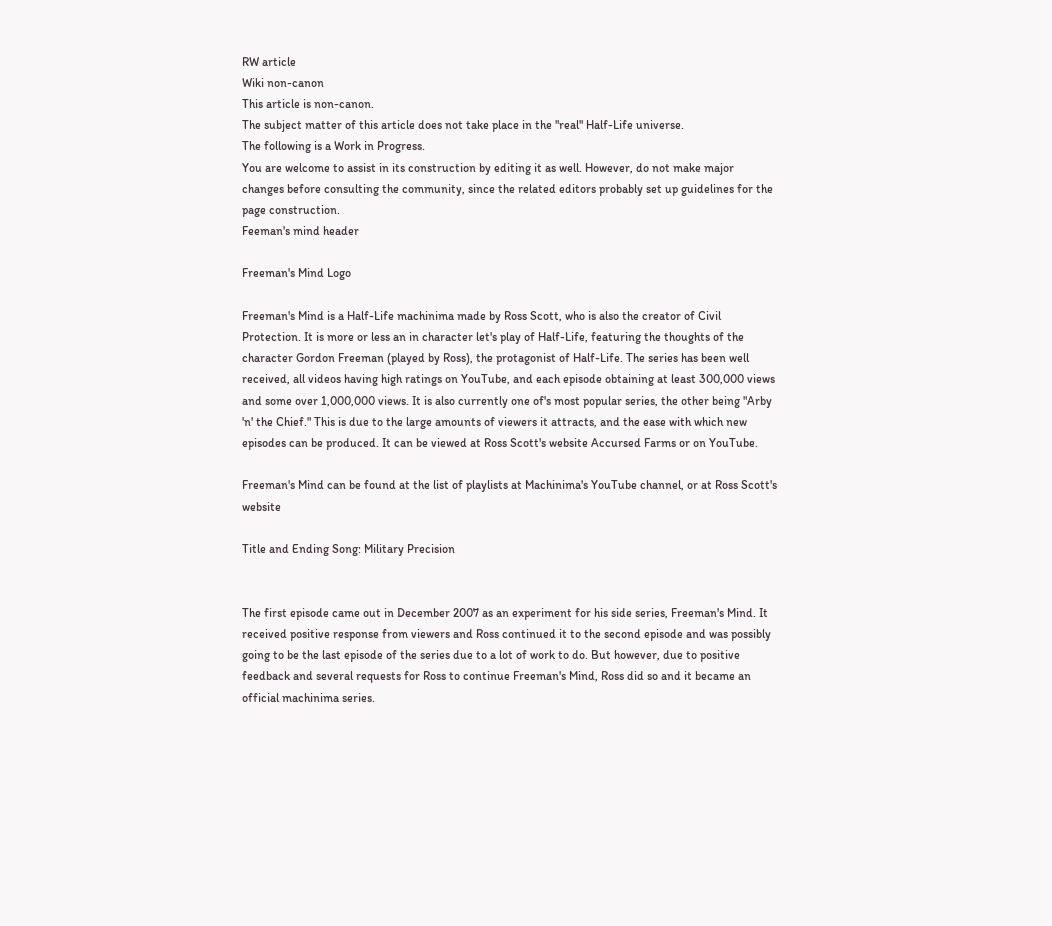RW article
Wiki non-canon
This article is non-canon.
The subject matter of this article does not take place in the "real" Half-Life universe.
The following is a Work in Progress.
You are welcome to assist in its construction by editing it as well. However, do not make major changes before consulting the community, since the related editors probably set up guidelines for the page construction.
Feeman's mind header

Freeman's Mind Logo

Freeman's Mind is a Half-Life machinima made by Ross Scott, who is also the creator of Civil Protection. It is more or less an in character let's play of Half-Life, featuring the thoughts of the character Gordon Freeman (played by Ross), the protagonist of Half-Life. The series has been well received, all videos having high ratings on YouTube, and each episode obtaining at least 300,000 views and some over 1,000,000 views. It is also currently one of's most popular series, the other being "Arby 'n' the Chief." This is due to the large amounts of viewers it attracts, and the ease with which new episodes can be produced. It can be viewed at Ross Scott's website Accursed Farms or on YouTube.

Freeman's Mind can be found at the list of playlists at Machinima's YouTube channel, or at Ross Scott's website

Title and Ending Song: Military Precision


The first episode came out in December 2007 as an experiment for his side series, Freeman's Mind. It received positive response from viewers and Ross continued it to the second episode and was possibly going to be the last episode of the series due to a lot of work to do. But however, due to positive feedback and several requests for Ross to continue Freeman's Mind, Ross did so and it became an official machinima series.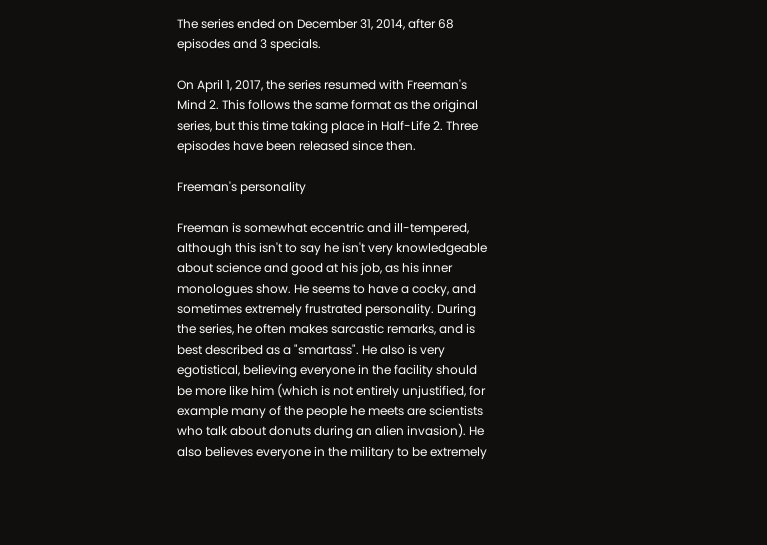The series ended on December 31, 2014, after 68 episodes and 3 specials.

On April 1, 2017, the series resumed with Freeman's Mind 2. This follows the same format as the original series, but this time taking place in Half-Life 2. Three episodes have been released since then.

Freeman's personality

Freeman is somewhat eccentric and ill-tempered, although this isn't to say he isn't very knowledgeable about science and good at his job, as his inner monologues show. He seems to have a cocky, and sometimes extremely frustrated personality. During the series, he often makes sarcastic remarks, and is best described as a "smartass". He also is very egotistical, believing everyone in the facility should be more like him (which is not entirely unjustified, for example many of the people he meets are scientists who talk about donuts during an alien invasion). He also believes everyone in the military to be extremely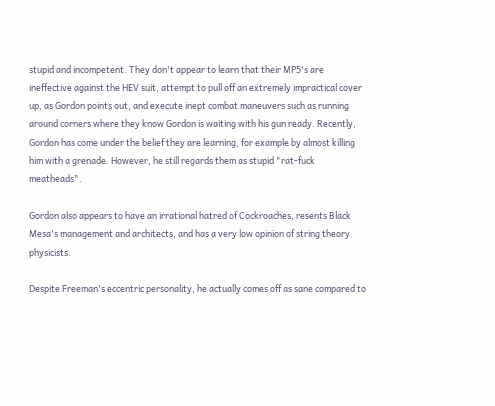stupid and incompetent. They don't appear to learn that their MP5's are ineffective against the HEV suit, attempt to pull off an extremely impractical cover up, as Gordon points out, and execute inept combat maneuvers such as running around corners where they know Gordon is waiting with his gun ready. Recently, Gordon has come under the belief they are learning, for example by almost killing him with a grenade. However, he still regards them as stupid "rat-fuck meatheads".

Gordon also appears to have an irrational hatred of Cockroaches, resents Black Mesa's management and architects, and has a very low opinion of string theory physicists.

Despite Freeman's eccentric personality, he actually comes off as sane compared to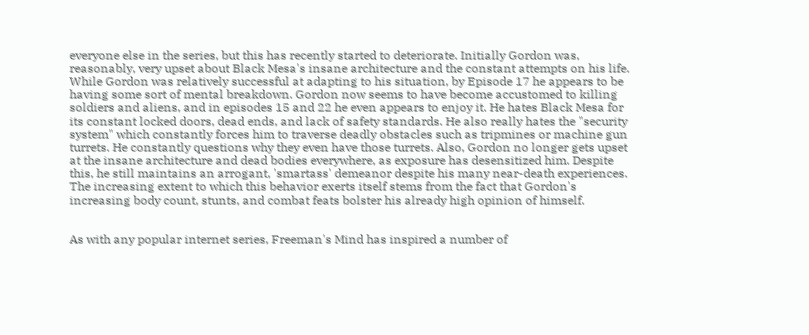everyone else in the series, but this has recently started to deteriorate. Initially Gordon was, reasonably, very upset about Black Mesa's insane architecture and the constant attempts on his life. While Gordon was relatively successful at adapting to his situation, by Episode 17 he appears to be having some sort of mental breakdown. Gordon now seems to have become accustomed to killing soldiers and aliens, and in episodes 15 and 22 he even appears to enjoy it. He hates Black Mesa for its constant locked doors, dead ends, and lack of safety standards. He also really hates the "security system" which constantly forces him to traverse deadly obstacles such as tripmines or machine gun turrets. He constantly questions why they even have those turrets. Also, Gordon no longer gets upset at the insane architecture and dead bodies everywhere, as exposure has desensitized him. Despite this, he still maintains an arrogant, 'smartass' demeanor despite his many near-death experiences. The increasing extent to which this behavior exerts itself stems from the fact that Gordon's increasing body count, stunts, and combat feats bolster his already high opinion of himself.


As with any popular internet series, Freeman's Mind has inspired a number of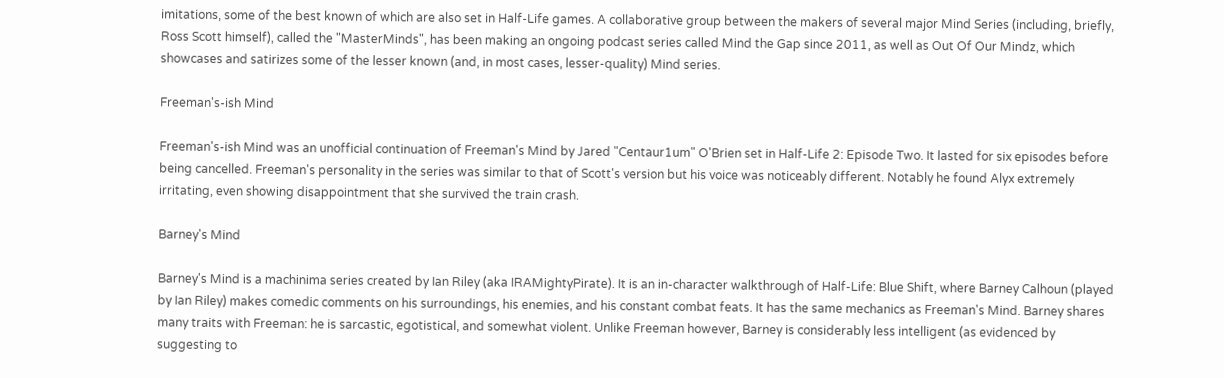imitations, some of the best known of which are also set in Half-Life games. A collaborative group between the makers of several major Mind Series (including, briefly, Ross Scott himself), called the "MasterMinds", has been making an ongoing podcast series called Mind the Gap since 2011, as well as Out Of Our Mindz, which showcases and satirizes some of the lesser known (and, in most cases, lesser-quality) Mind series.

Freeman's-ish Mind

Freeman's-ish Mind was an unofficial continuation of Freeman's Mind by Jared "Centaur1um" O'Brien set in Half-Life 2: Episode Two. It lasted for six episodes before being cancelled. Freeman's personality in the series was similar to that of Scott's version but his voice was noticeably different. Notably he found Alyx extremely irritating, even showing disappointment that she survived the train crash.

Barney's Mind

Barney's Mind is a machinima series created by Ian Riley (aka IRAMightyPirate). It is an in-character walkthrough of Half-Life: Blue Shift, where Barney Calhoun (played by Ian Riley) makes comedic comments on his surroundings, his enemies, and his constant combat feats. It has the same mechanics as Freeman's Mind. Barney shares many traits with Freeman: he is sarcastic, egotistical, and somewhat violent. Unlike Freeman however, Barney is considerably less intelligent (as evidenced by suggesting to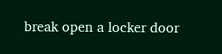break open a locker door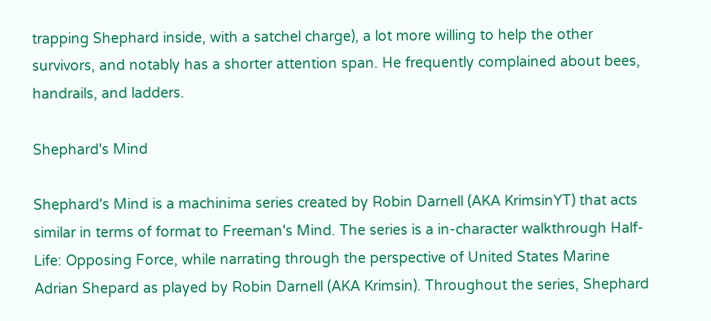trapping Shephard inside, with a satchel charge), a lot more willing to help the other survivors, and notably has a shorter attention span. He frequently complained about bees, handrails, and ladders.

Shephard's Mind

Shephard's Mind is a machinima series created by Robin Darnell (AKA KrimsinYT) that acts similar in terms of format to Freeman's Mind. The series is a in-character walkthrough Half-Life: Opposing Force, while narrating through the perspective of United States Marine Adrian Shepard as played by Robin Darnell (AKA Krimsin). Throughout the series, Shephard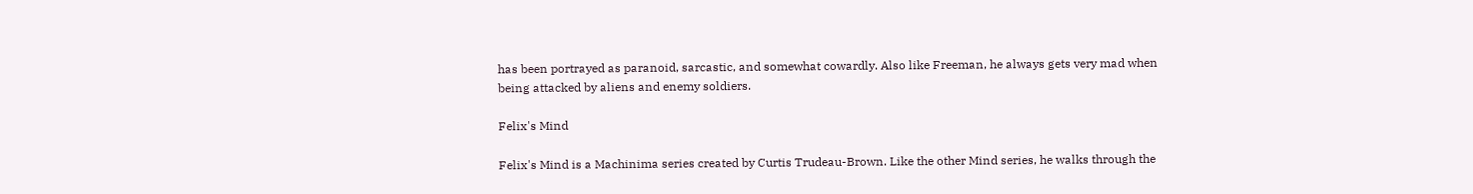has been portrayed as paranoid, sarcastic, and somewhat cowardly. Also like Freeman, he always gets very mad when being attacked by aliens and enemy soldiers.

Felix's Mind

Felix's Mind is a Machinima series created by Curtis Trudeau-Brown. Like the other Mind series, he walks through the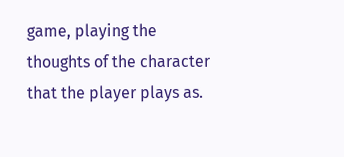game, playing the thoughts of the character that the player plays as.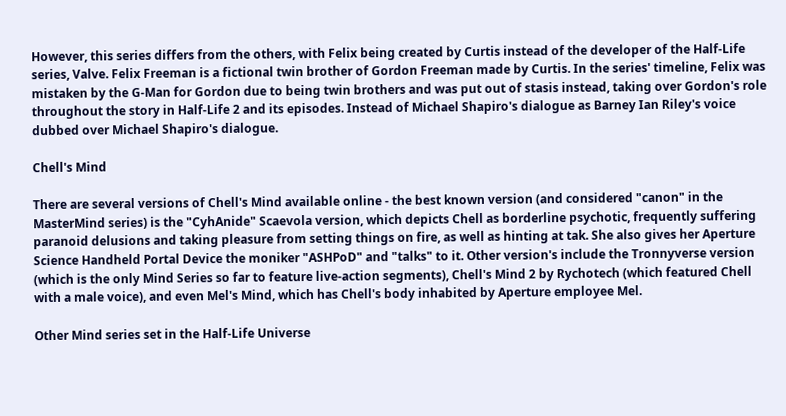However, this series differs from the others, with Felix being created by Curtis instead of the developer of the Half-Life series, Valve. Felix Freeman is a fictional twin brother of Gordon Freeman made by Curtis. In the series' timeline, Felix was mistaken by the G-Man for Gordon due to being twin brothers and was put out of stasis instead, taking over Gordon's role throughout the story in Half-Life 2 and its episodes. Instead of Michael Shapiro's dialogue as Barney Ian Riley's voice dubbed over Michael Shapiro's dialogue.

Chell's Mind

There are several versions of Chell's Mind available online - the best known version (and considered "canon" in the MasterMind series) is the "CyhAnide" Scaevola version, which depicts Chell as borderline psychotic, frequently suffering paranoid delusions and taking pleasure from setting things on fire, as well as hinting at tak. She also gives her Aperture Science Handheld Portal Device the moniker "ASHPoD" and "talks" to it. Other version's include the Tronnyverse version (which is the only Mind Series so far to feature live-action segments), Chell's Mind 2 by Rychotech (which featured Chell with a male voice), and even Mel's Mind, which has Chell's body inhabited by Aperture employee Mel.

Other Mind series set in the Half-Life Universe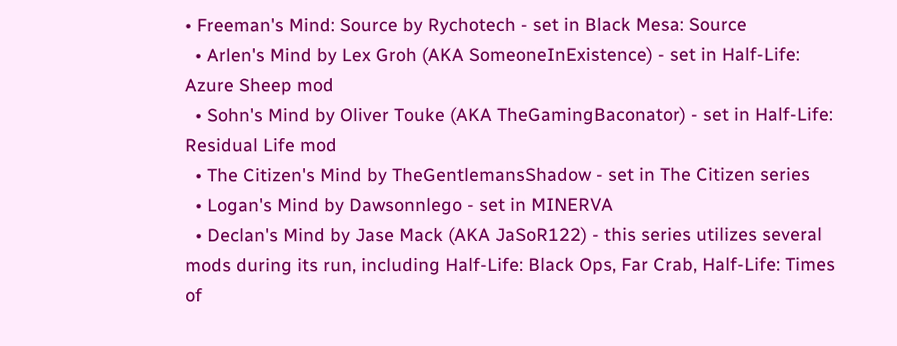• Freeman's Mind: Source by Rychotech - set in Black Mesa: Source
  • Arlen's Mind by Lex Groh (AKA SomeoneInExistence) - set in Half-Life: Azure Sheep mod
  • Sohn's Mind by Oliver Touke (AKA TheGamingBaconator) - set in Half-Life: Residual Life mod
  • The Citizen's Mind by TheGentlemansShadow - set in The Citizen series
  • Logan's Mind by Dawsonnlego - set in MINERVA
  • Declan's Mind by Jase Mack (AKA JaSoR122) - this series utilizes several mods during its run, including Half-Life: Black Ops, Far Crab, Half-Life: Times of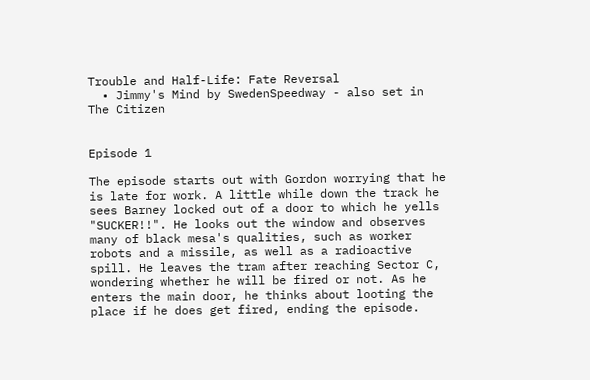Trouble and Half-Life: Fate Reversal
  • Jimmy's Mind by SwedenSpeedway - also set in The Citizen


Episode 1

The episode starts out with Gordon worrying that he is late for work. A little while down the track he sees Barney locked out of a door to which he yells "SUCKER!!". He looks out the window and observes many of black mesa's qualities, such as worker robots and a missile, as well as a radioactive spill. He leaves the tram after reaching Sector C, wondering whether he will be fired or not. As he enters the main door, he thinks about looting the place if he does get fired, ending the episode.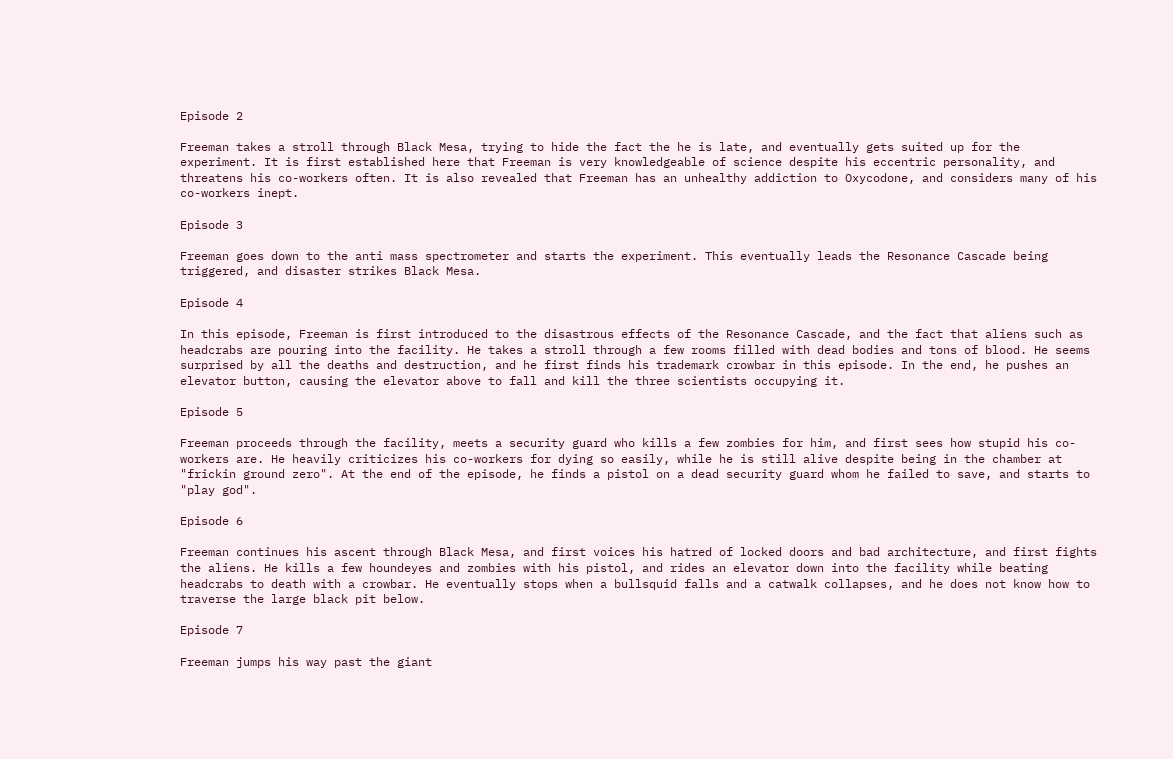Episode 2

Freeman takes a stroll through Black Mesa, trying to hide the fact the he is late, and eventually gets suited up for the experiment. It is first established here that Freeman is very knowledgeable of science despite his eccentric personality, and threatens his co-workers often. It is also revealed that Freeman has an unhealthy addiction to Oxycodone, and considers many of his co-workers inept.

Episode 3

Freeman goes down to the anti mass spectrometer and starts the experiment. This eventually leads the Resonance Cascade being triggered, and disaster strikes Black Mesa.

Episode 4

In this episode, Freeman is first introduced to the disastrous effects of the Resonance Cascade, and the fact that aliens such as headcrabs are pouring into the facility. He takes a stroll through a few rooms filled with dead bodies and tons of blood. He seems surprised by all the deaths and destruction, and he first finds his trademark crowbar in this episode. In the end, he pushes an elevator button, causing the elevator above to fall and kill the three scientists occupying it.

Episode 5

Freeman proceeds through the facility, meets a security guard who kills a few zombies for him, and first sees how stupid his co-workers are. He heavily criticizes his co-workers for dying so easily, while he is still alive despite being in the chamber at "frickin ground zero". At the end of the episode, he finds a pistol on a dead security guard whom he failed to save, and starts to "play god".

Episode 6

Freeman continues his ascent through Black Mesa, and first voices his hatred of locked doors and bad architecture, and first fights the aliens. He kills a few houndeyes and zombies with his pistol, and rides an elevator down into the facility while beating headcrabs to death with a crowbar. He eventually stops when a bullsquid falls and a catwalk collapses, and he does not know how to traverse the large black pit below.

Episode 7

Freeman jumps his way past the giant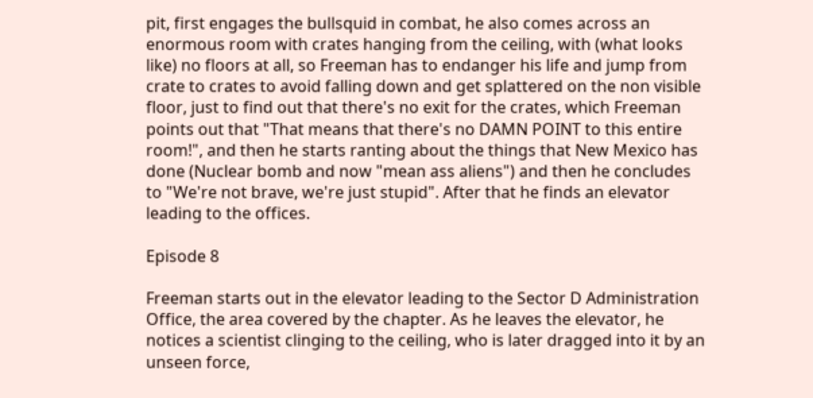pit, first engages the bullsquid in combat, he also comes across an enormous room with crates hanging from the ceiling, with (what looks like) no floors at all, so Freeman has to endanger his life and jump from crate to crates to avoid falling down and get splattered on the non visible floor, just to find out that there's no exit for the crates, which Freeman points out that "That means that there's no DAMN POINT to this entire room!", and then he starts ranting about the things that New Mexico has done (Nuclear bomb and now "mean ass aliens") and then he concludes to "We're not brave, we're just stupid". After that he finds an elevator leading to the offices.

Episode 8

Freeman starts out in the elevator leading to the Sector D Administration Office, the area covered by the chapter. As he leaves the elevator, he notices a scientist clinging to the ceiling, who is later dragged into it by an unseen force,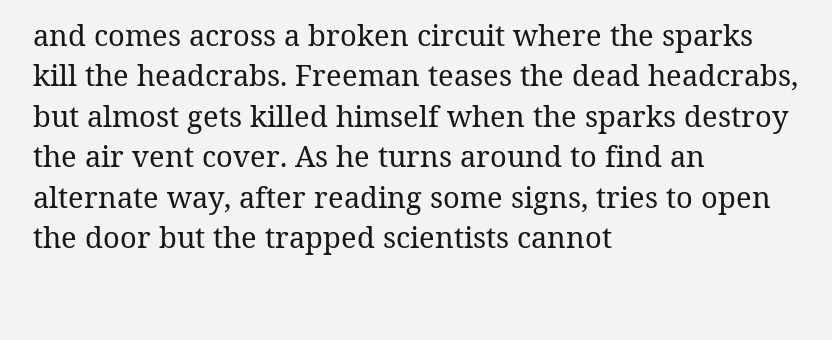and comes across a broken circuit where the sparks kill the headcrabs. Freeman teases the dead headcrabs, but almost gets killed himself when the sparks destroy the air vent cover. As he turns around to find an alternate way, after reading some signs, tries to open the door but the trapped scientists cannot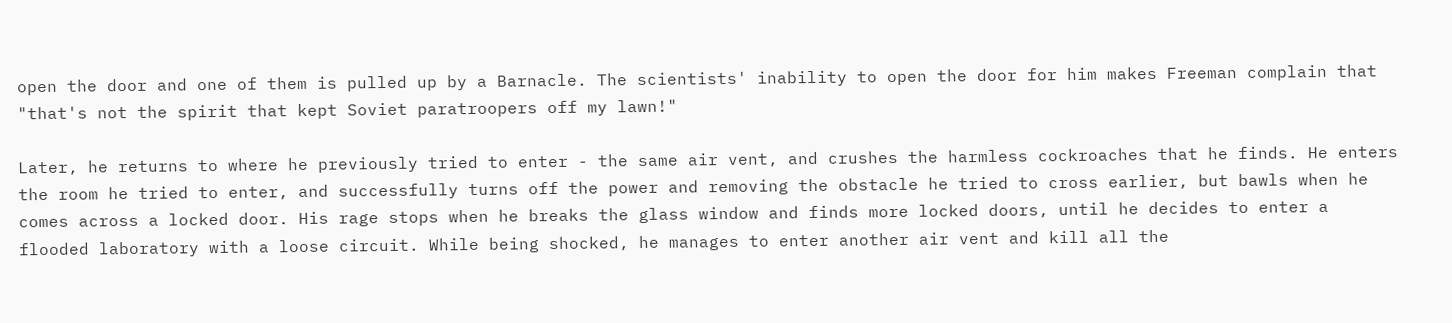open the door and one of them is pulled up by a Barnacle. The scientists' inability to open the door for him makes Freeman complain that "that's not the spirit that kept Soviet paratroopers off my lawn!"

Later, he returns to where he previously tried to enter - the same air vent, and crushes the harmless cockroaches that he finds. He enters the room he tried to enter, and successfully turns off the power and removing the obstacle he tried to cross earlier, but bawls when he comes across a locked door. His rage stops when he breaks the glass window and finds more locked doors, until he decides to enter a flooded laboratory with a loose circuit. While being shocked, he manages to enter another air vent and kill all the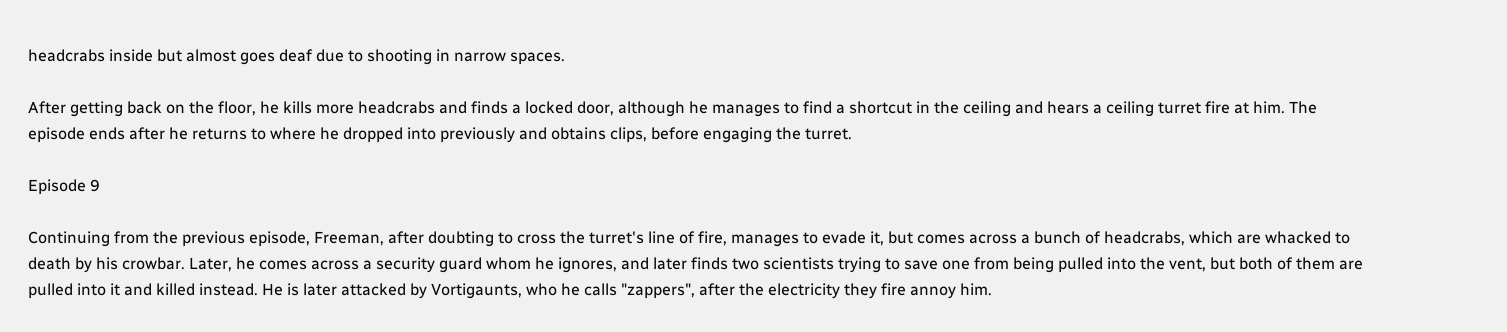headcrabs inside but almost goes deaf due to shooting in narrow spaces.

After getting back on the floor, he kills more headcrabs and finds a locked door, although he manages to find a shortcut in the ceiling and hears a ceiling turret fire at him. The episode ends after he returns to where he dropped into previously and obtains clips, before engaging the turret.

Episode 9

Continuing from the previous episode, Freeman, after doubting to cross the turret's line of fire, manages to evade it, but comes across a bunch of headcrabs, which are whacked to death by his crowbar. Later, he comes across a security guard whom he ignores, and later finds two scientists trying to save one from being pulled into the vent, but both of them are pulled into it and killed instead. He is later attacked by Vortigaunts, who he calls "zappers", after the electricity they fire annoy him.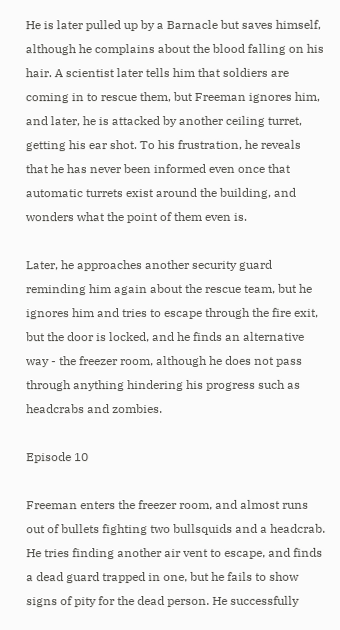He is later pulled up by a Barnacle but saves himself, although he complains about the blood falling on his hair. A scientist later tells him that soldiers are coming in to rescue them, but Freeman ignores him, and later, he is attacked by another ceiling turret, getting his ear shot. To his frustration, he reveals that he has never been informed even once that automatic turrets exist around the building, and wonders what the point of them even is.

Later, he approaches another security guard reminding him again about the rescue team, but he ignores him and tries to escape through the fire exit, but the door is locked, and he finds an alternative way - the freezer room, although he does not pass through anything hindering his progress such as headcrabs and zombies.

Episode 10

Freeman enters the freezer room, and almost runs out of bullets fighting two bullsquids and a headcrab. He tries finding another air vent to escape, and finds a dead guard trapped in one, but he fails to show signs of pity for the dead person. He successfully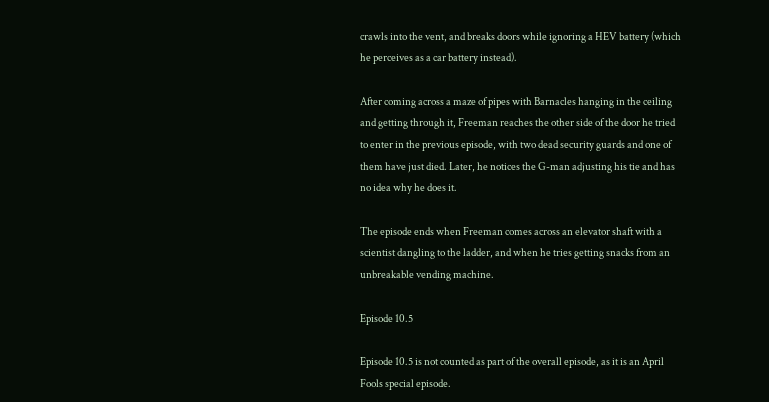crawls into the vent, and breaks doors while ignoring a HEV battery (which he perceives as a car battery instead).

After coming across a maze of pipes with Barnacles hanging in the ceiling and getting through it, Freeman reaches the other side of the door he tried to enter in the previous episode, with two dead security guards and one of them have just died. Later, he notices the G-man adjusting his tie and has no idea why he does it.

The episode ends when Freeman comes across an elevator shaft with a scientist dangling to the ladder, and when he tries getting snacks from an unbreakable vending machine.

Episode 10.5

Episode 10.5 is not counted as part of the overall episode, as it is an April Fools special episode.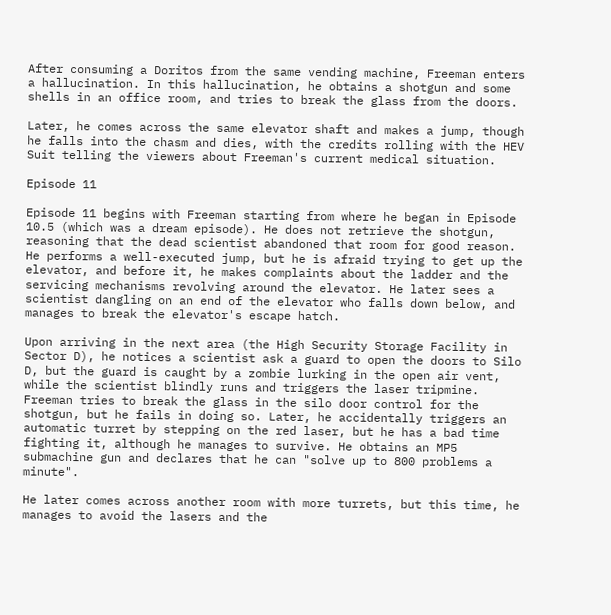After consuming a Doritos from the same vending machine, Freeman enters a hallucination. In this hallucination, he obtains a shotgun and some shells in an office room, and tries to break the glass from the doors.

Later, he comes across the same elevator shaft and makes a jump, though he falls into the chasm and dies, with the credits rolling with the HEV Suit telling the viewers about Freeman's current medical situation.

Episode 11

Episode 11 begins with Freeman starting from where he began in Episode 10.5 (which was a dream episode). He does not retrieve the shotgun, reasoning that the dead scientist abandoned that room for good reason. He performs a well-executed jump, but he is afraid trying to get up the elevator, and before it, he makes complaints about the ladder and the servicing mechanisms revolving around the elevator. He later sees a scientist dangling on an end of the elevator who falls down below, and manages to break the elevator's escape hatch.

Upon arriving in the next area (the High Security Storage Facility in Sector D), he notices a scientist ask a guard to open the doors to Silo D, but the guard is caught by a zombie lurking in the open air vent, while the scientist blindly runs and triggers the laser tripmine. Freeman tries to break the glass in the silo door control for the shotgun, but he fails in doing so. Later, he accidentally triggers an automatic turret by stepping on the red laser, but he has a bad time fighting it, although he manages to survive. He obtains an MP5 submachine gun and declares that he can "solve up to 800 problems a minute".

He later comes across another room with more turrets, but this time, he manages to avoid the lasers and the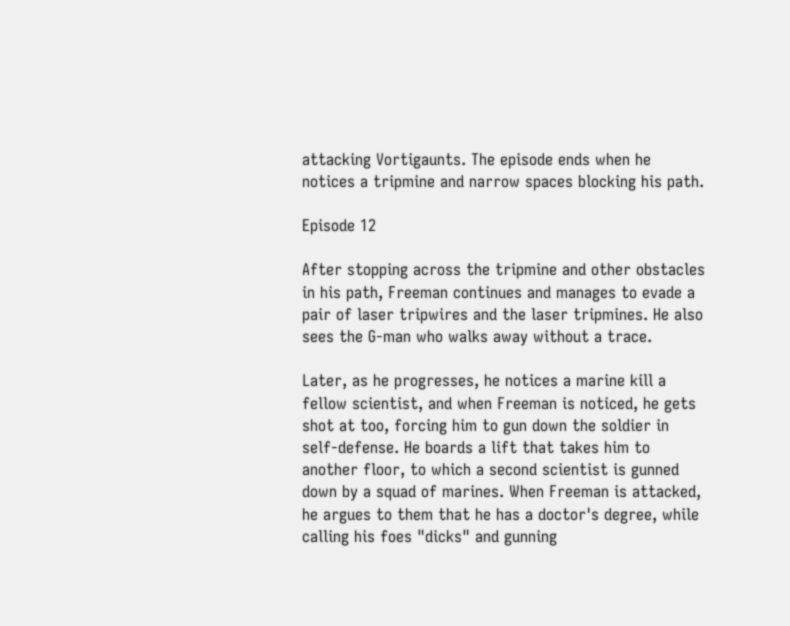attacking Vortigaunts. The episode ends when he notices a tripmine and narrow spaces blocking his path.

Episode 12

After stopping across the tripmine and other obstacles in his path, Freeman continues and manages to evade a pair of laser tripwires and the laser tripmines. He also sees the G-man who walks away without a trace.

Later, as he progresses, he notices a marine kill a fellow scientist, and when Freeman is noticed, he gets shot at too, forcing him to gun down the soldier in self-defense. He boards a lift that takes him to another floor, to which a second scientist is gunned down by a squad of marines. When Freeman is attacked, he argues to them that he has a doctor's degree, while calling his foes "dicks" and gunning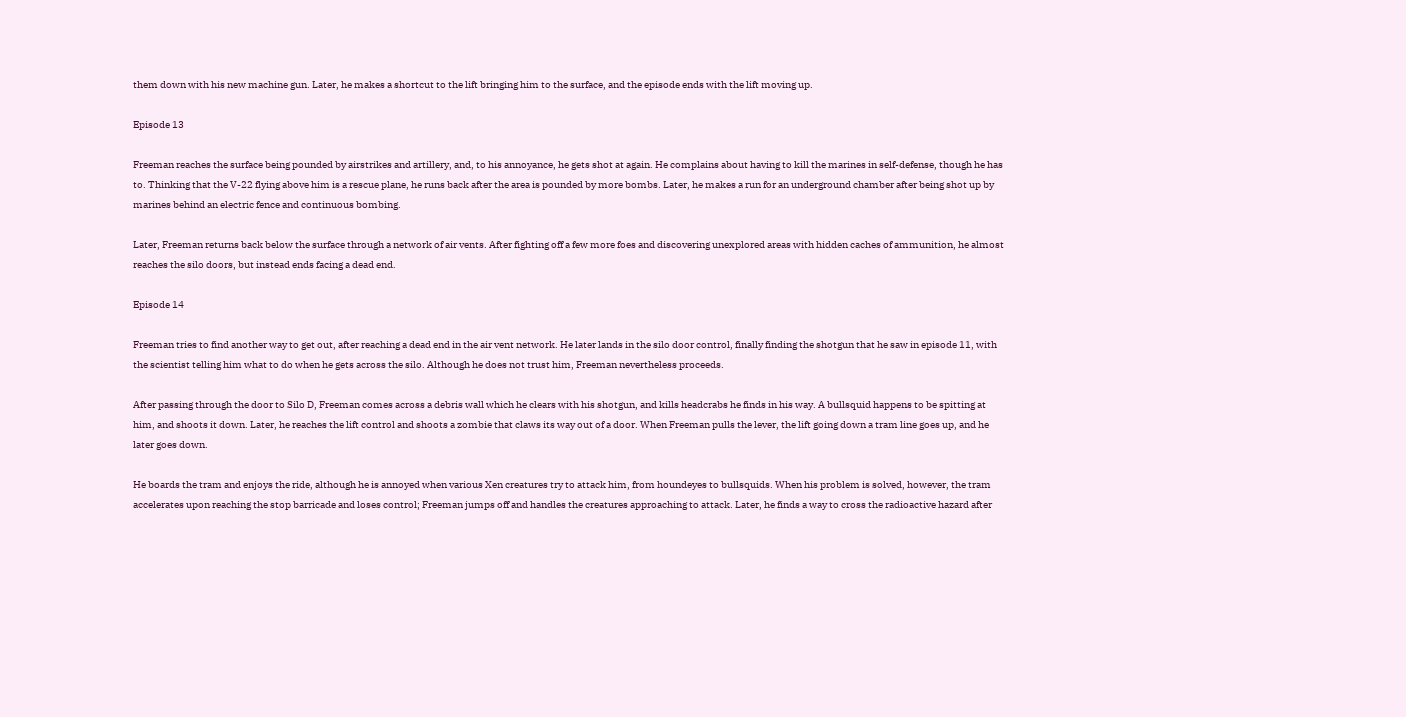them down with his new machine gun. Later, he makes a shortcut to the lift bringing him to the surface, and the episode ends with the lift moving up.

Episode 13

Freeman reaches the surface being pounded by airstrikes and artillery, and, to his annoyance, he gets shot at again. He complains about having to kill the marines in self-defense, though he has to. Thinking that the V-22 flying above him is a rescue plane, he runs back after the area is pounded by more bombs. Later, he makes a run for an underground chamber after being shot up by marines behind an electric fence and continuous bombing.

Later, Freeman returns back below the surface through a network of air vents. After fighting off a few more foes and discovering unexplored areas with hidden caches of ammunition, he almost reaches the silo doors, but instead ends facing a dead end.

Episode 14

Freeman tries to find another way to get out, after reaching a dead end in the air vent network. He later lands in the silo door control, finally finding the shotgun that he saw in episode 11, with the scientist telling him what to do when he gets across the silo. Although he does not trust him, Freeman nevertheless proceeds.

After passing through the door to Silo D, Freeman comes across a debris wall which he clears with his shotgun, and kills headcrabs he finds in his way. A bullsquid happens to be spitting at him, and shoots it down. Later, he reaches the lift control and shoots a zombie that claws its way out of a door. When Freeman pulls the lever, the lift going down a tram line goes up, and he later goes down.

He boards the tram and enjoys the ride, although he is annoyed when various Xen creatures try to attack him, from houndeyes to bullsquids. When his problem is solved, however, the tram accelerates upon reaching the stop barricade and loses control; Freeman jumps off and handles the creatures approaching to attack. Later, he finds a way to cross the radioactive hazard after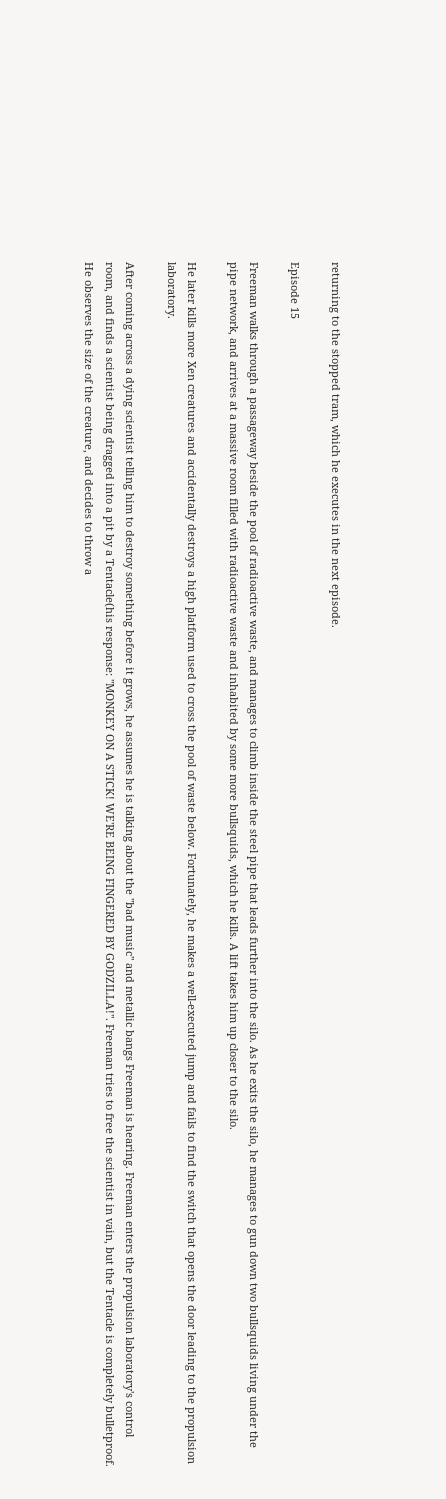returning to the stopped tram, which he executes in the next episode.

Episode 15

Freeman walks through a passageway beside the pool of radioactive waste, and manages to climb inside the steel pipe that leads further into the silo. As he exits the silo, he manages to gun down two bullsquids living under the pipe network, and arrives at a massive room filled with radioactive waste and inhabited by some more bullsquids, which he kills. A lift takes him up closer to the silo.

He later kills more Xen creatures and accidentally destroys a high platform used to cross the pool of waste below. Fortunately, he makes a well-executed jump and fails to find the switch that opens the door leading to the propulsion laboratory.

After coming across a dying scientist telling him to destroy something before it grows, he assumes he is talking about the "bad music" and metallic bangs Freeman is hearing. Freeman enters the propulsion laboratory's control room, and finds a scientist being dragged into a pit by a Tentacle(his response: "MONKEY ON A STICK! WE'RE BEING FINGERED BY GODZILLA!". Freeman tries to free the scientist in vain, but the Tentacle is completely bulletproof. He observes the size of the creature, and decides to throw a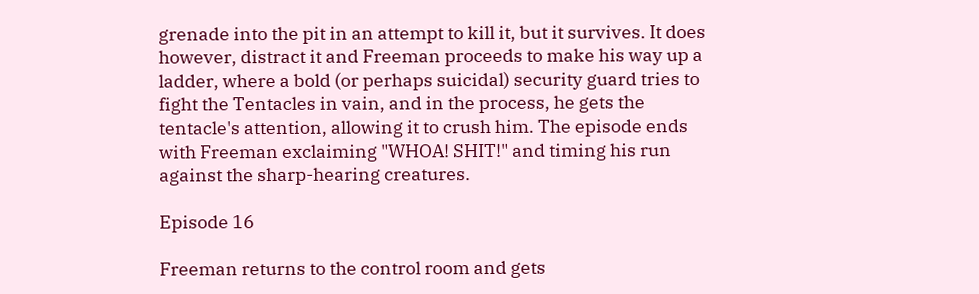grenade into the pit in an attempt to kill it, but it survives. It does however, distract it and Freeman proceeds to make his way up a ladder, where a bold (or perhaps suicidal) security guard tries to fight the Tentacles in vain, and in the process, he gets the tentacle's attention, allowing it to crush him. The episode ends with Freeman exclaiming "WHOA! SHIT!" and timing his run against the sharp-hearing creatures.

Episode 16

Freeman returns to the control room and gets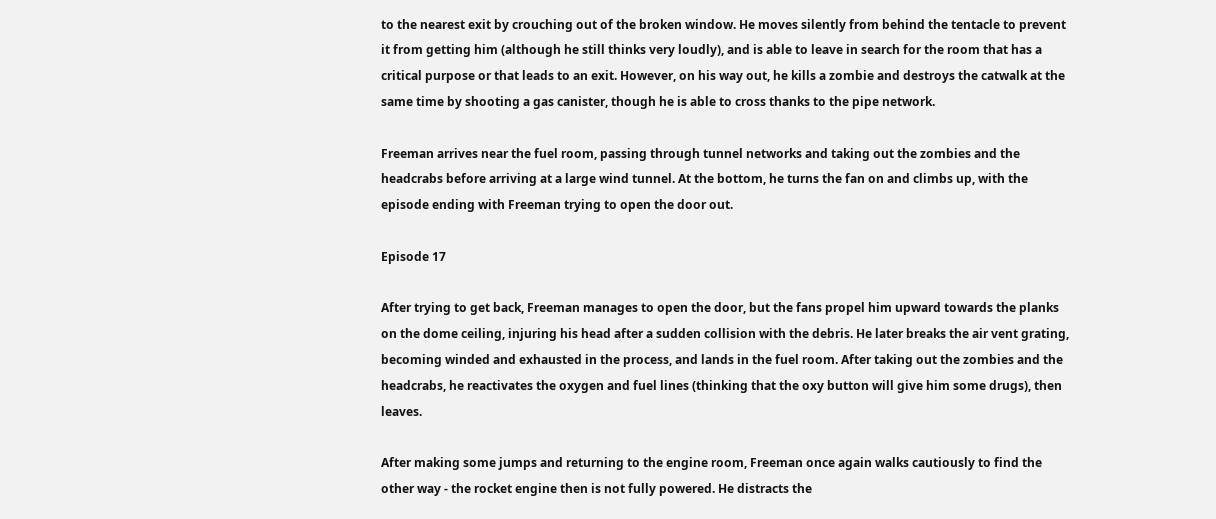to the nearest exit by crouching out of the broken window. He moves silently from behind the tentacle to prevent it from getting him (although he still thinks very loudly), and is able to leave in search for the room that has a critical purpose or that leads to an exit. However, on his way out, he kills a zombie and destroys the catwalk at the same time by shooting a gas canister, though he is able to cross thanks to the pipe network.

Freeman arrives near the fuel room, passing through tunnel networks and taking out the zombies and the headcrabs before arriving at a large wind tunnel. At the bottom, he turns the fan on and climbs up, with the episode ending with Freeman trying to open the door out.

Episode 17

After trying to get back, Freeman manages to open the door, but the fans propel him upward towards the planks on the dome ceiling, injuring his head after a sudden collision with the debris. He later breaks the air vent grating, becoming winded and exhausted in the process, and lands in the fuel room. After taking out the zombies and the headcrabs, he reactivates the oxygen and fuel lines (thinking that the oxy button will give him some drugs), then leaves.

After making some jumps and returning to the engine room, Freeman once again walks cautiously to find the other way - the rocket engine then is not fully powered. He distracts the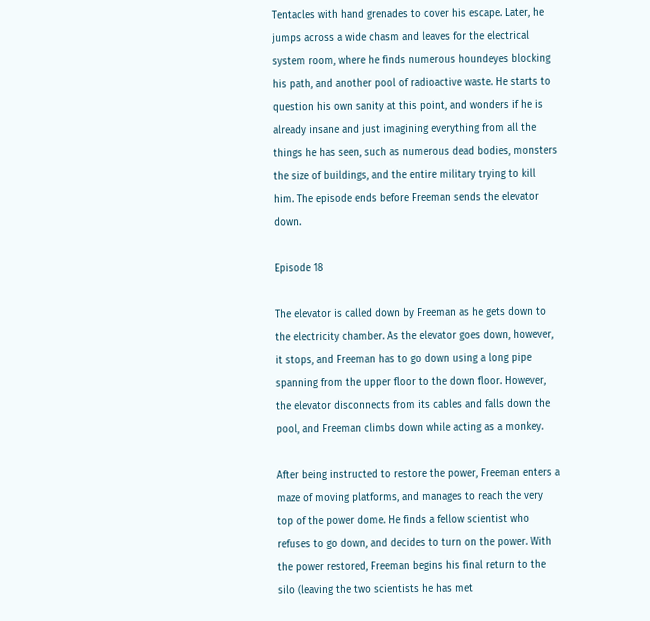Tentacles with hand grenades to cover his escape. Later, he jumps across a wide chasm and leaves for the electrical system room, where he finds numerous houndeyes blocking his path, and another pool of radioactive waste. He starts to question his own sanity at this point, and wonders if he is already insane and just imagining everything from all the things he has seen, such as numerous dead bodies, monsters the size of buildings, and the entire military trying to kill him. The episode ends before Freeman sends the elevator down.

Episode 18

The elevator is called down by Freeman as he gets down to the electricity chamber. As the elevator goes down, however, it stops, and Freeman has to go down using a long pipe spanning from the upper floor to the down floor. However, the elevator disconnects from its cables and falls down the pool, and Freeman climbs down while acting as a monkey.

After being instructed to restore the power, Freeman enters a maze of moving platforms, and manages to reach the very top of the power dome. He finds a fellow scientist who refuses to go down, and decides to turn on the power. With the power restored, Freeman begins his final return to the silo (leaving the two scientists he has met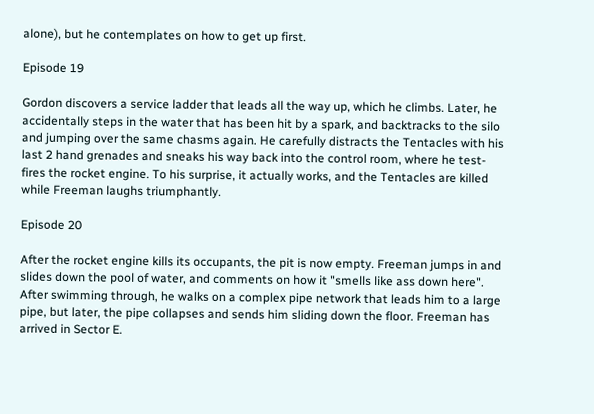alone), but he contemplates on how to get up first.

Episode 19

Gordon discovers a service ladder that leads all the way up, which he climbs. Later, he accidentally steps in the water that has been hit by a spark, and backtracks to the silo and jumping over the same chasms again. He carefully distracts the Tentacles with his last 2 hand grenades and sneaks his way back into the control room, where he test-fires the rocket engine. To his surprise, it actually works, and the Tentacles are killed while Freeman laughs triumphantly.

Episode 20

After the rocket engine kills its occupants, the pit is now empty. Freeman jumps in and slides down the pool of water, and comments on how it "smells like ass down here". After swimming through, he walks on a complex pipe network that leads him to a large pipe, but later, the pipe collapses and sends him sliding down the floor. Freeman has arrived in Sector E.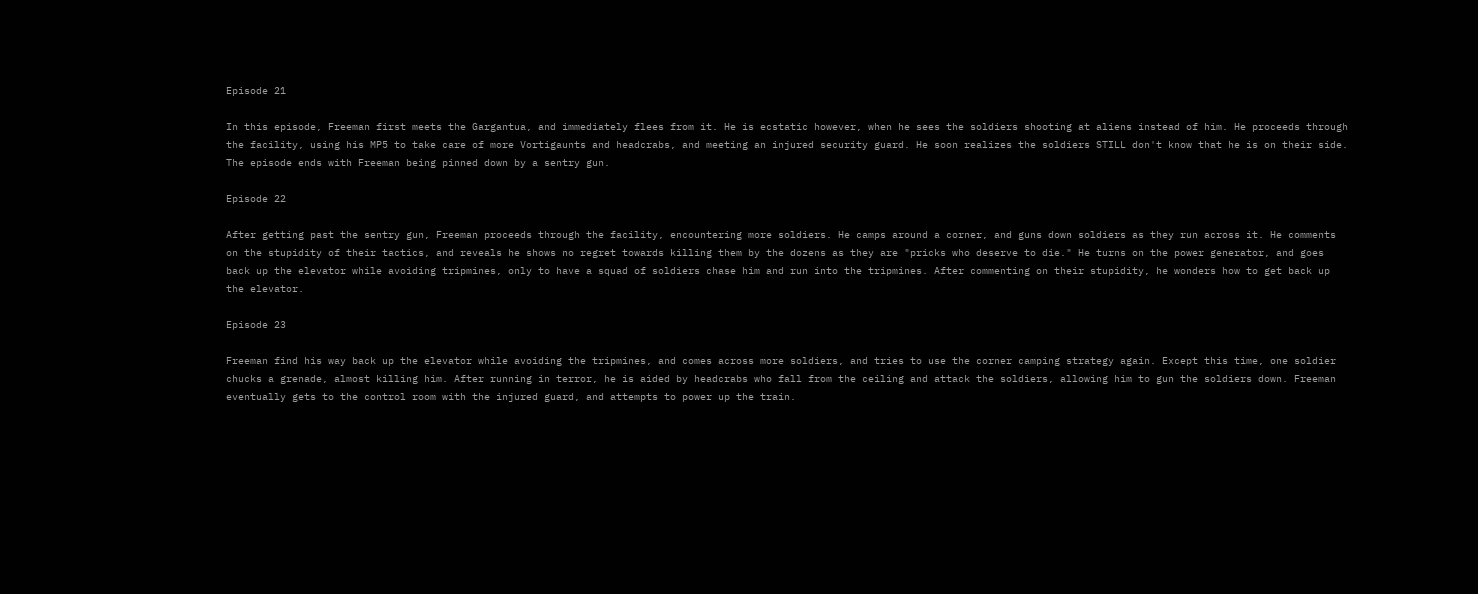Episode 21

In this episode, Freeman first meets the Gargantua, and immediately flees from it. He is ecstatic however, when he sees the soldiers shooting at aliens instead of him. He proceeds through the facility, using his MP5 to take care of more Vortigaunts and headcrabs, and meeting an injured security guard. He soon realizes the soldiers STILL don't know that he is on their side. The episode ends with Freeman being pinned down by a sentry gun.

Episode 22

After getting past the sentry gun, Freeman proceeds through the facility, encountering more soldiers. He camps around a corner, and guns down soldiers as they run across it. He comments on the stupidity of their tactics, and reveals he shows no regret towards killing them by the dozens as they are "pricks who deserve to die." He turns on the power generator, and goes back up the elevator while avoiding tripmines, only to have a squad of soldiers chase him and run into the tripmines. After commenting on their stupidity, he wonders how to get back up the elevator.

Episode 23

Freeman find his way back up the elevator while avoiding the tripmines, and comes across more soldiers, and tries to use the corner camping strategy again. Except this time, one soldier chucks a grenade, almost killing him. After running in terror, he is aided by headcrabs who fall from the ceiling and attack the soldiers, allowing him to gun the soldiers down. Freeman eventually gets to the control room with the injured guard, and attempts to power up the train.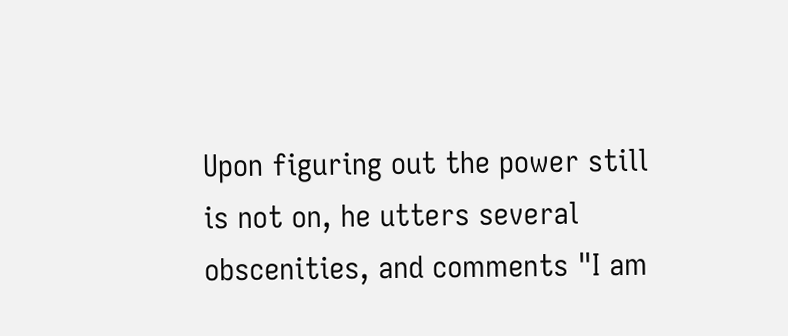Upon figuring out the power still is not on, he utters several obscenities, and comments "I am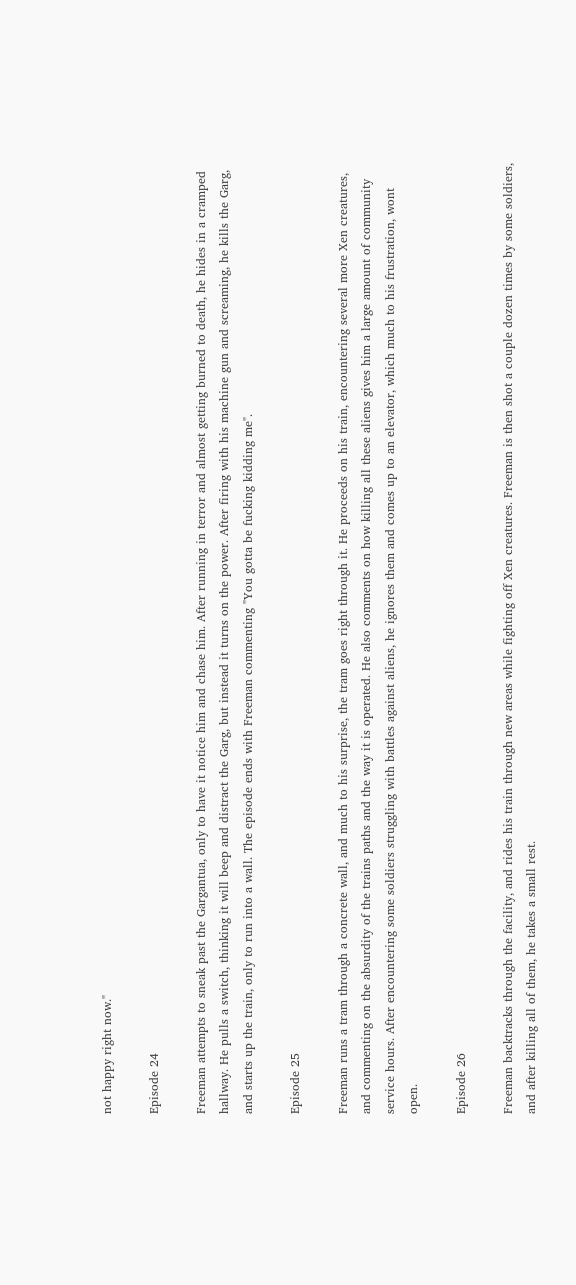not happy right now."

Episode 24

Freeman attempts to sneak past the Gargantua, only to have it notice him and chase him. After running in terror and almost getting burned to death, he hides in a cramped hallway. He pulls a switch, thinking it will beep and distract the Garg, but instead it turns on the power. After firing with his machine gun and screaming, he kills the Garg, and starts up the train, only to run into a wall. The episode ends with Freeman commenting "You gotta be fucking kidding me".

Episode 25

Freeman runs a tram through a concrete wall, and much to his surprise, the tram goes right through it. He proceeds on his train, encountering several more Xen creatures, and commenting on the absurdity of the trains paths and the way it is operated. He also comments on how killing all these aliens gives him a large amount of community service hours. After encountering some soldiers struggling with battles against aliens, he ignores them and comes up to an elevator, which much to his frustration, wont open.

Episode 26

Freeman backtracks through the facility, and rides his train through new areas while fighting off Xen creatures. Freeman is then shot a couple dozen times by some soldiers, and after killing all of them, he takes a small rest.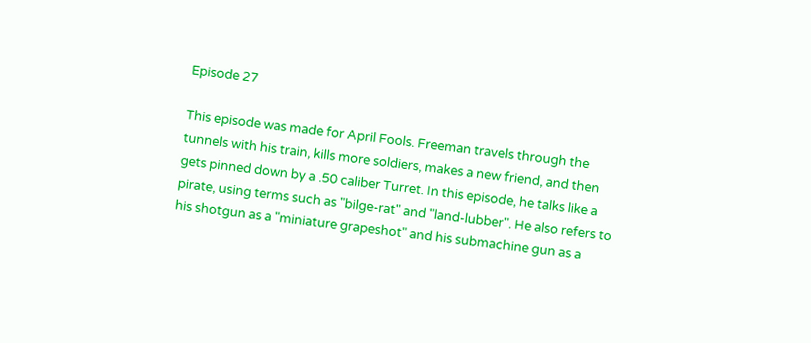Episode 27

This episode was made for April Fools. Freeman travels through the tunnels with his train, kills more soldiers, makes a new friend, and then gets pinned down by a .50 caliber Turret. In this episode, he talks like a pirate, using terms such as "bilge-rat" and "land-lubber". He also refers to his shotgun as a "miniature grapeshot" and his submachine gun as a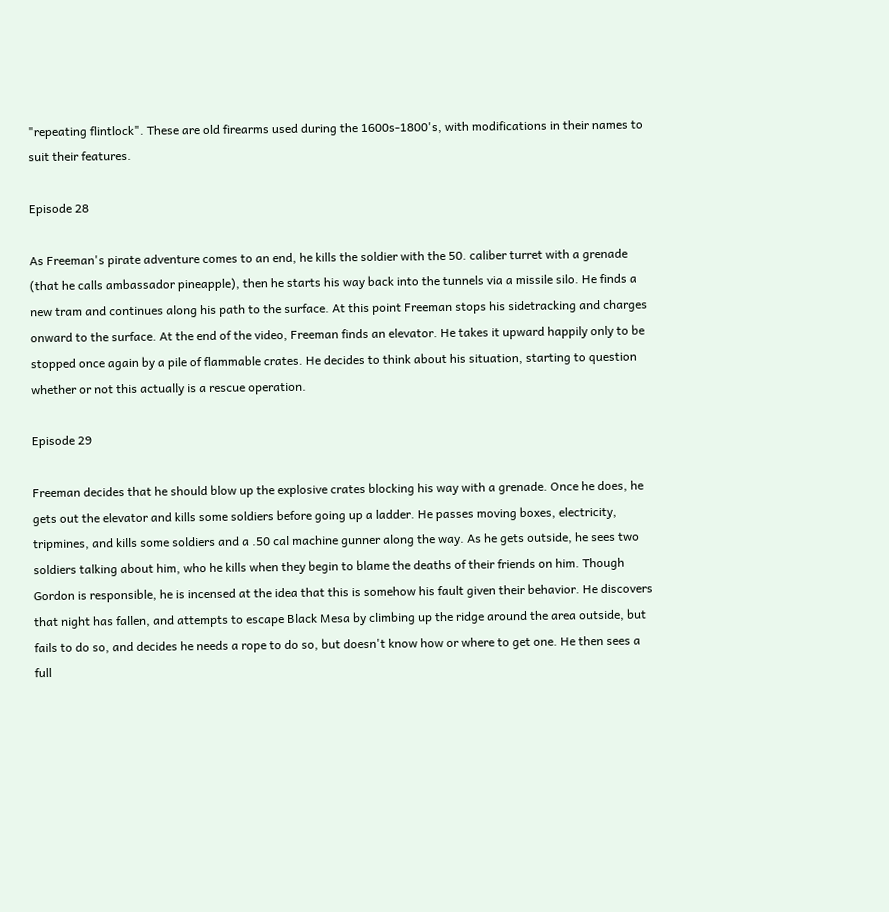"repeating flintlock". These are old firearms used during the 1600s-1800's, with modifications in their names to suit their features.

Episode 28

As Freeman's pirate adventure comes to an end, he kills the soldier with the 50. caliber turret with a grenade (that he calls ambassador pineapple), then he starts his way back into the tunnels via a missile silo. He finds a new tram and continues along his path to the surface. At this point Freeman stops his sidetracking and charges onward to the surface. At the end of the video, Freeman finds an elevator. He takes it upward happily only to be stopped once again by a pile of flammable crates. He decides to think about his situation, starting to question whether or not this actually is a rescue operation.

Episode 29

Freeman decides that he should blow up the explosive crates blocking his way with a grenade. Once he does, he gets out the elevator and kills some soldiers before going up a ladder. He passes moving boxes, electricity, tripmines, and kills some soldiers and a .50 cal machine gunner along the way. As he gets outside, he sees two soldiers talking about him, who he kills when they begin to blame the deaths of their friends on him. Though Gordon is responsible, he is incensed at the idea that this is somehow his fault given their behavior. He discovers that night has fallen, and attempts to escape Black Mesa by climbing up the ridge around the area outside, but fails to do so, and decides he needs a rope to do so, but doesn't know how or where to get one. He then sees a full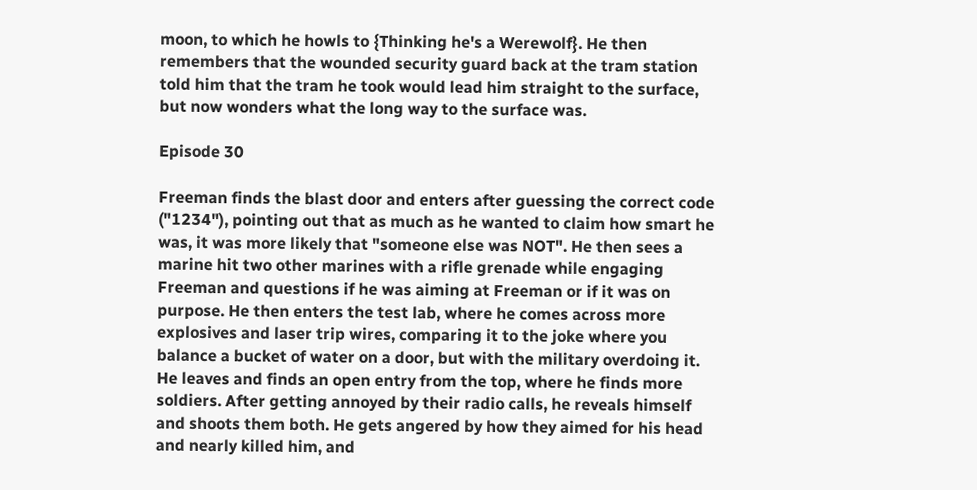moon, to which he howls to {Thinking he's a Werewolf}. He then remembers that the wounded security guard back at the tram station told him that the tram he took would lead him straight to the surface, but now wonders what the long way to the surface was.

Episode 30

Freeman finds the blast door and enters after guessing the correct code ("1234"), pointing out that as much as he wanted to claim how smart he was, it was more likely that "someone else was NOT". He then sees a marine hit two other marines with a rifle grenade while engaging Freeman and questions if he was aiming at Freeman or if it was on purpose. He then enters the test lab, where he comes across more explosives and laser trip wires, comparing it to the joke where you balance a bucket of water on a door, but with the military overdoing it. He leaves and finds an open entry from the top, where he finds more soldiers. After getting annoyed by their radio calls, he reveals himself and shoots them both. He gets angered by how they aimed for his head and nearly killed him, and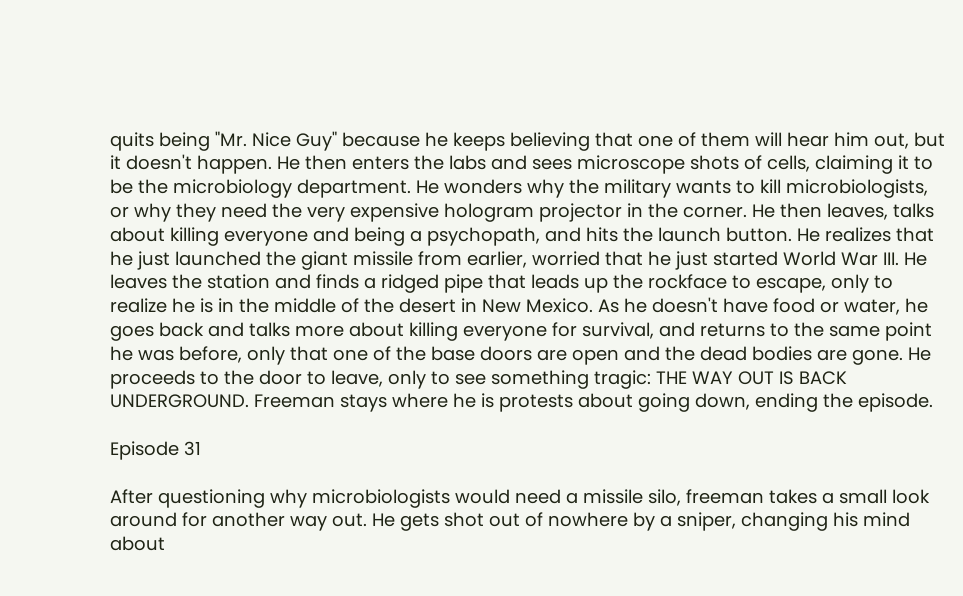quits being "Mr. Nice Guy" because he keeps believing that one of them will hear him out, but it doesn't happen. He then enters the labs and sees microscope shots of cells, claiming it to be the microbiology department. He wonders why the military wants to kill microbiologists, or why they need the very expensive hologram projector in the corner. He then leaves, talks about killing everyone and being a psychopath, and hits the launch button. He realizes that he just launched the giant missile from earlier, worried that he just started World War III. He leaves the station and finds a ridged pipe that leads up the rockface to escape, only to realize he is in the middle of the desert in New Mexico. As he doesn't have food or water, he goes back and talks more about killing everyone for survival, and returns to the same point he was before, only that one of the base doors are open and the dead bodies are gone. He proceeds to the door to leave, only to see something tragic: THE WAY OUT IS BACK UNDERGROUND. Freeman stays where he is protests about going down, ending the episode.

Episode 31

After questioning why microbiologists would need a missile silo, freeman takes a small look around for another way out. He gets shot out of nowhere by a sniper, changing his mind about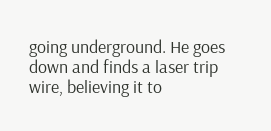going underground. He goes down and finds a laser trip wire, believing it to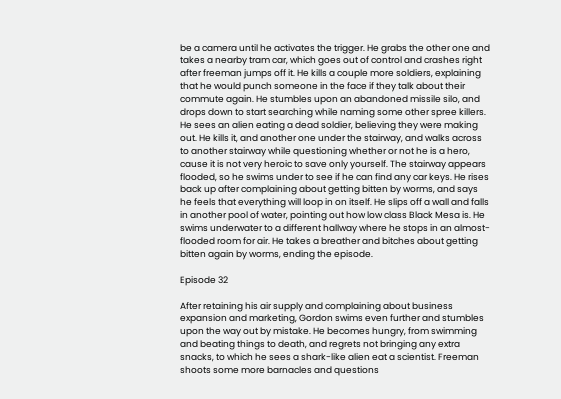be a camera until he activates the trigger. He grabs the other one and takes a nearby tram car, which goes out of control and crashes right after freeman jumps off it. He kills a couple more soldiers, explaining that he would punch someone in the face if they talk about their commute again. He stumbles upon an abandoned missile silo, and drops down to start searching while naming some other spree killers. He sees an alien eating a dead soldier, believing they were making out. He kills it, and another one under the stairway, and walks across to another stairway while questioning whether or not he is a hero, cause it is not very heroic to save only yourself. The stairway appears flooded, so he swims under to see if he can find any car keys. He rises back up after complaining about getting bitten by worms, and says he feels that everything will loop in on itself. He slips off a wall and falls in another pool of water, pointing out how low class Black Mesa is. He swims underwater to a different hallway where he stops in an almost-flooded room for air. He takes a breather and bitches about getting bitten again by worms, ending the episode.

Episode 32

After retaining his air supply and complaining about business expansion and marketing, Gordon swims even further and stumbles upon the way out by mistake. He becomes hungry, from swimming and beating things to death, and regrets not bringing any extra snacks, to which he sees a shark-like alien eat a scientist. Freeman shoots some more barnacles and questions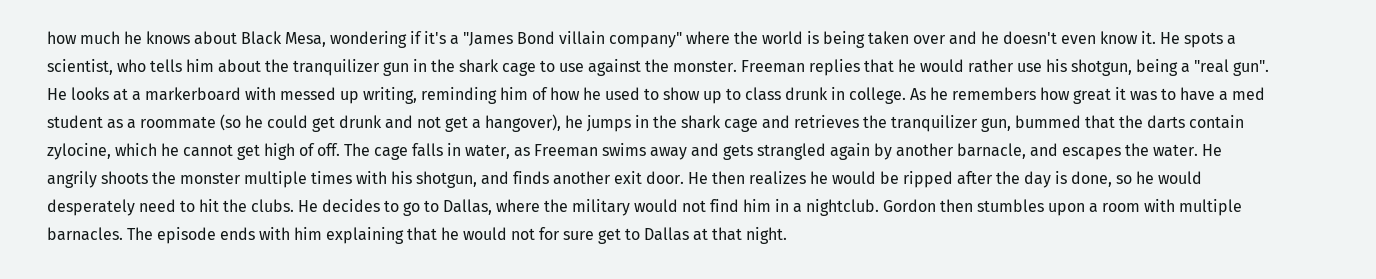how much he knows about Black Mesa, wondering if it's a "James Bond villain company" where the world is being taken over and he doesn't even know it. He spots a scientist, who tells him about the tranquilizer gun in the shark cage to use against the monster. Freeman replies that he would rather use his shotgun, being a "real gun". He looks at a markerboard with messed up writing, reminding him of how he used to show up to class drunk in college. As he remembers how great it was to have a med student as a roommate (so he could get drunk and not get a hangover), he jumps in the shark cage and retrieves the tranquilizer gun, bummed that the darts contain zylocine, which he cannot get high of off. The cage falls in water, as Freeman swims away and gets strangled again by another barnacle, and escapes the water. He angrily shoots the monster multiple times with his shotgun, and finds another exit door. He then realizes he would be ripped after the day is done, so he would desperately need to hit the clubs. He decides to go to Dallas, where the military would not find him in a nightclub. Gordon then stumbles upon a room with multiple barnacles. The episode ends with him explaining that he would not for sure get to Dallas at that night.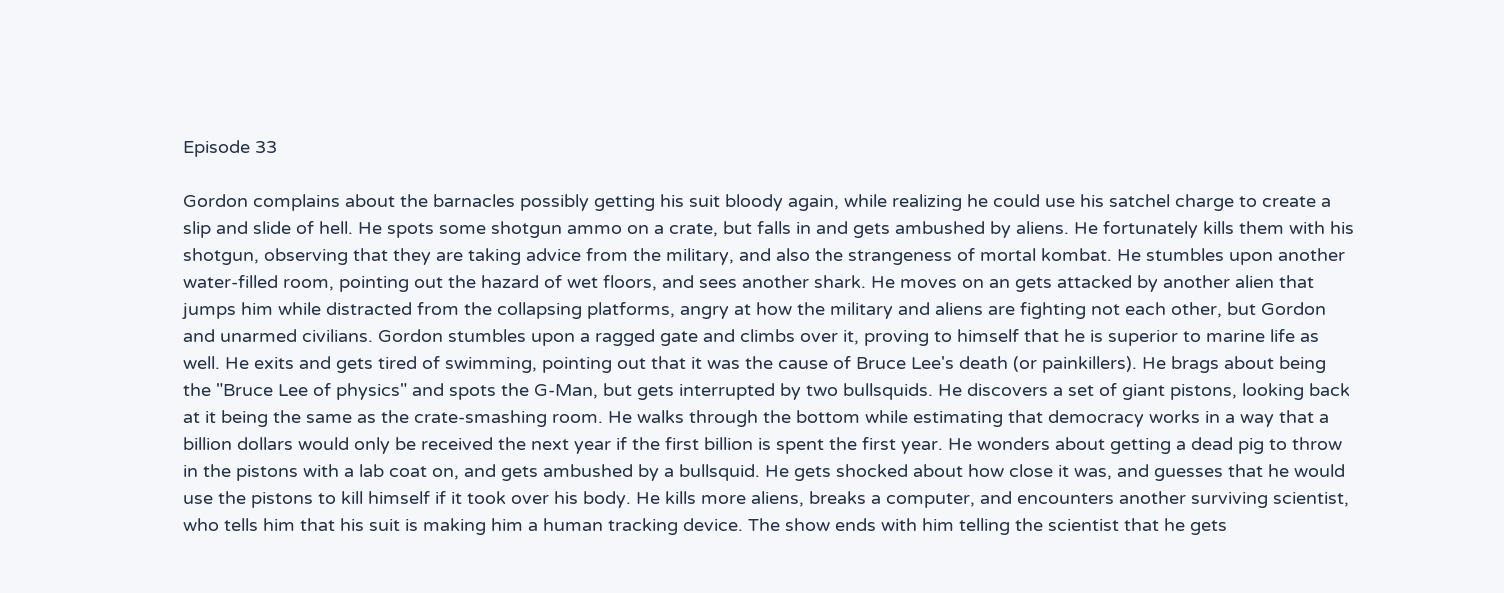Episode 33

Gordon complains about the barnacles possibly getting his suit bloody again, while realizing he could use his satchel charge to create a slip and slide of hell. He spots some shotgun ammo on a crate, but falls in and gets ambushed by aliens. He fortunately kills them with his shotgun, observing that they are taking advice from the military, and also the strangeness of mortal kombat. He stumbles upon another water-filled room, pointing out the hazard of wet floors, and sees another shark. He moves on an gets attacked by another alien that jumps him while distracted from the collapsing platforms, angry at how the military and aliens are fighting not each other, but Gordon and unarmed civilians. Gordon stumbles upon a ragged gate and climbs over it, proving to himself that he is superior to marine life as well. He exits and gets tired of swimming, pointing out that it was the cause of Bruce Lee's death (or painkillers). He brags about being the "Bruce Lee of physics" and spots the G-Man, but gets interrupted by two bullsquids. He discovers a set of giant pistons, looking back at it being the same as the crate-smashing room. He walks through the bottom while estimating that democracy works in a way that a billion dollars would only be received the next year if the first billion is spent the first year. He wonders about getting a dead pig to throw in the pistons with a lab coat on, and gets ambushed by a bullsquid. He gets shocked about how close it was, and guesses that he would use the pistons to kill himself if it took over his body. He kills more aliens, breaks a computer, and encounters another surviving scientist, who tells him that his suit is making him a human tracking device. The show ends with him telling the scientist that he gets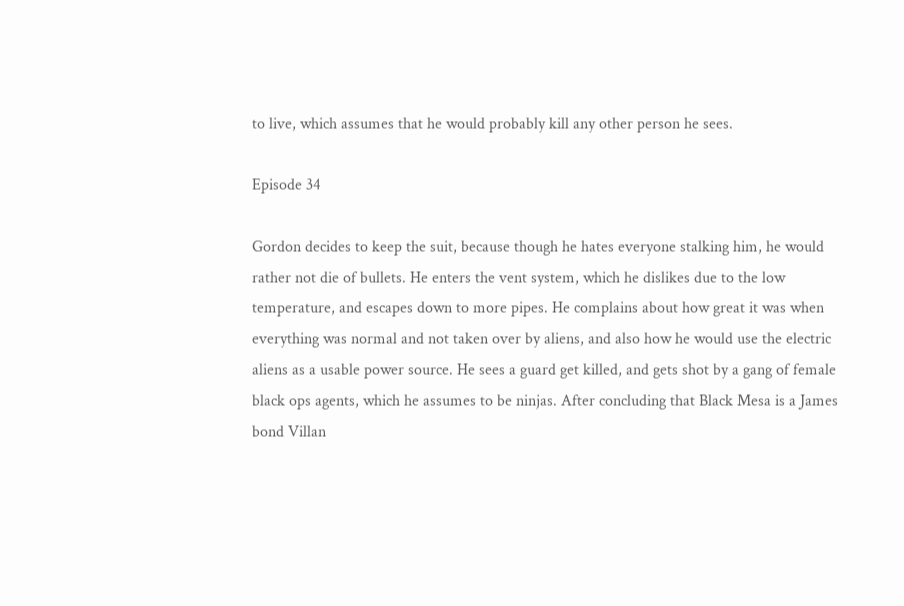to live, which assumes that he would probably kill any other person he sees.

Episode 34

Gordon decides to keep the suit, because though he hates everyone stalking him, he would rather not die of bullets. He enters the vent system, which he dislikes due to the low temperature, and escapes down to more pipes. He complains about how great it was when everything was normal and not taken over by aliens, and also how he would use the electric aliens as a usable power source. He sees a guard get killed, and gets shot by a gang of female black ops agents, which he assumes to be ninjas. After concluding that Black Mesa is a James bond Villan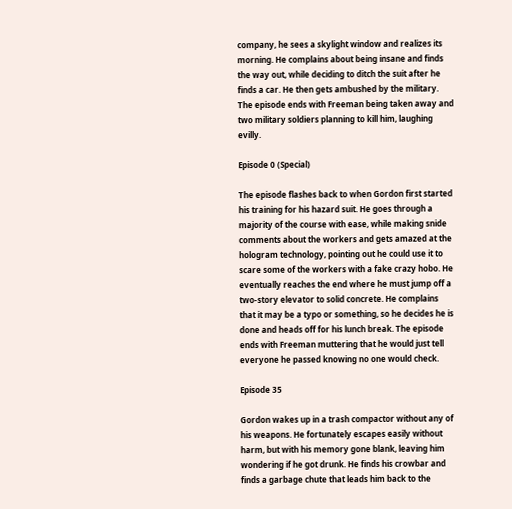company, he sees a skylight window and realizes its morning. He complains about being insane and finds the way out, while deciding to ditch the suit after he finds a car. He then gets ambushed by the military. The episode ends with Freeman being taken away and two military soldiers planning to kill him, laughing evilly.

Episode 0 (Special)

The episode flashes back to when Gordon first started his training for his hazard suit. He goes through a majority of the course with ease, while making snide comments about the workers and gets amazed at the hologram technology, pointing out he could use it to scare some of the workers with a fake crazy hobo. He eventually reaches the end where he must jump off a two-story elevator to solid concrete. He complains that it may be a typo or something, so he decides he is done and heads off for his lunch break. The episode ends with Freeman muttering that he would just tell everyone he passed knowing no one would check.

Episode 35

Gordon wakes up in a trash compactor without any of his weapons. He fortunately escapes easily without harm, but with his memory gone blank, leaving him wondering if he got drunk. He finds his crowbar and finds a garbage chute that leads him back to the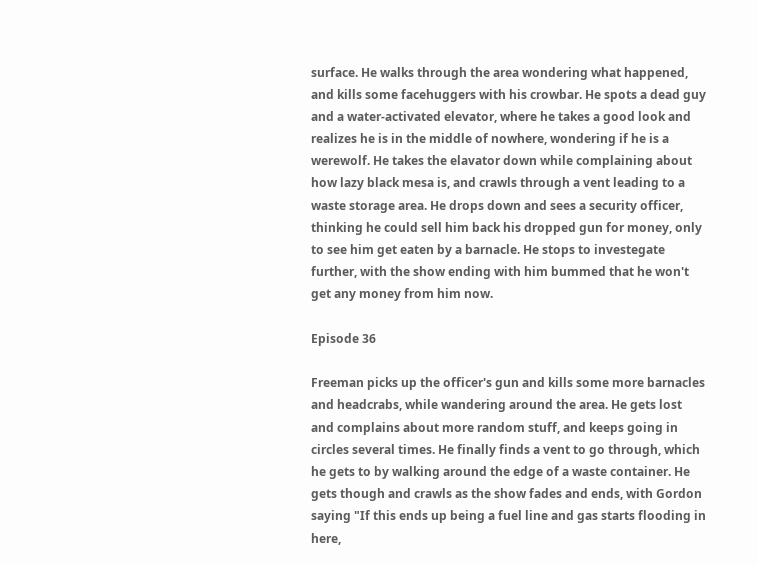surface. He walks through the area wondering what happened, and kills some facehuggers with his crowbar. He spots a dead guy and a water-activated elevator, where he takes a good look and realizes he is in the middle of nowhere, wondering if he is a werewolf. He takes the elavator down while complaining about how lazy black mesa is, and crawls through a vent leading to a waste storage area. He drops down and sees a security officer, thinking he could sell him back his dropped gun for money, only to see him get eaten by a barnacle. He stops to investegate further, with the show ending with him bummed that he won't get any money from him now.

Episode 36

Freeman picks up the officer's gun and kills some more barnacles and headcrabs, while wandering around the area. He gets lost and complains about more random stuff, and keeps going in circles several times. He finally finds a vent to go through, which he gets to by walking around the edge of a waste container. He gets though and crawls as the show fades and ends, with Gordon saying "If this ends up being a fuel line and gas starts flooding in here,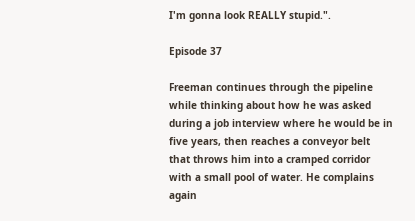I'm gonna look REALLY stupid.".

Episode 37

Freeman continues through the pipeline while thinking about how he was asked during a job interview where he would be in five years, then reaches a conveyor belt that throws him into a cramped corridor with a small pool of water. He complains again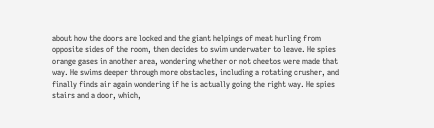about how the doors are locked and the giant helpings of meat hurling from opposite sides of the room, then decides to swim underwater to leave. He spies orange gases in another area, wondering whether or not cheetos were made that way. He swims deeper through more obstacles, including a rotating crusher, and finally finds air again wondering if he is actually going the right way. He spies stairs and a door, which,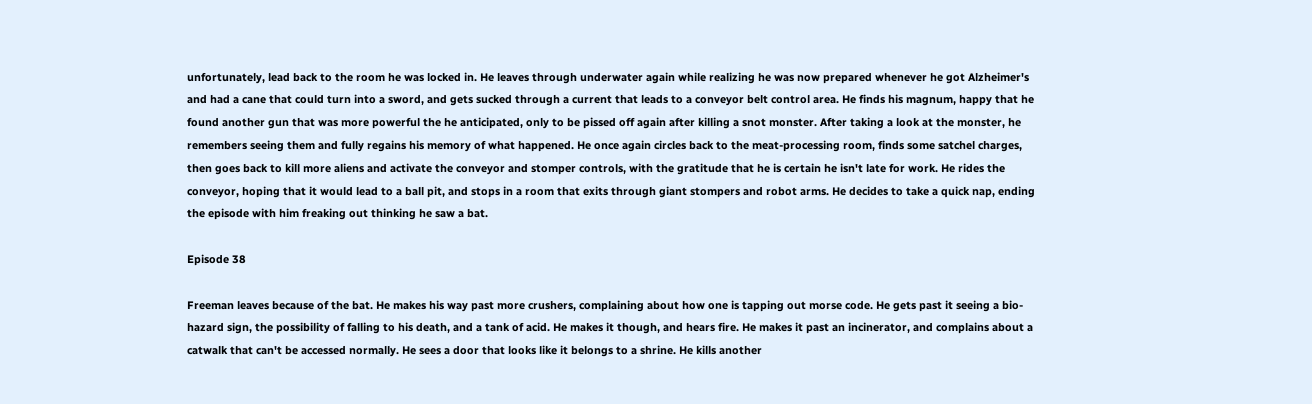unfortunately, lead back to the room he was locked in. He leaves through underwater again while realizing he was now prepared whenever he got Alzheimer's and had a cane that could turn into a sword, and gets sucked through a current that leads to a conveyor belt control area. He finds his magnum, happy that he found another gun that was more powerful the he anticipated, only to be pissed off again after killing a snot monster. After taking a look at the monster, he remembers seeing them and fully regains his memory of what happened. He once again circles back to the meat-processing room, finds some satchel charges, then goes back to kill more aliens and activate the conveyor and stomper controls, with the gratitude that he is certain he isn't late for work. He rides the conveyor, hoping that it would lead to a ball pit, and stops in a room that exits through giant stompers and robot arms. He decides to take a quick nap, ending the episode with him freaking out thinking he saw a bat.

Episode 38

Freeman leaves because of the bat. He makes his way past more crushers, complaining about how one is tapping out morse code. He gets past it seeing a bio-hazard sign, the possibility of falling to his death, and a tank of acid. He makes it though, and hears fire. He makes it past an incinerator, and complains about a catwalk that can't be accessed normally. He sees a door that looks like it belongs to a shrine. He kills another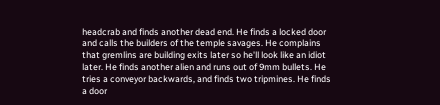headcrab and finds another dead end. He finds a locked door and calls the builders of the temple savages. He complains that gremlins are building exits later so he'll look like an idiot later. He finds another alien and runs out of 9mm bullets. He tries a conveyor backwards, and finds two tripmines. He finds a door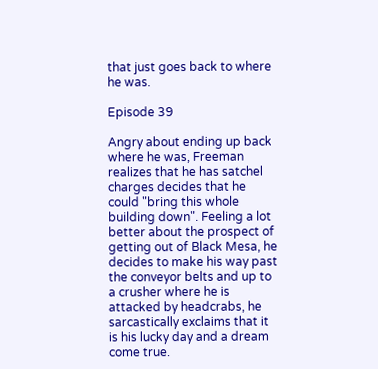that just goes back to where he was.

Episode 39

Angry about ending up back where he was, Freeman realizes that he has satchel charges decides that he could "bring this whole building down". Feeling a lot better about the prospect of getting out of Black Mesa, he decides to make his way past the conveyor belts and up to a crusher where he is attacked by headcrabs, he sarcastically exclaims that it is his lucky day and a dream come true.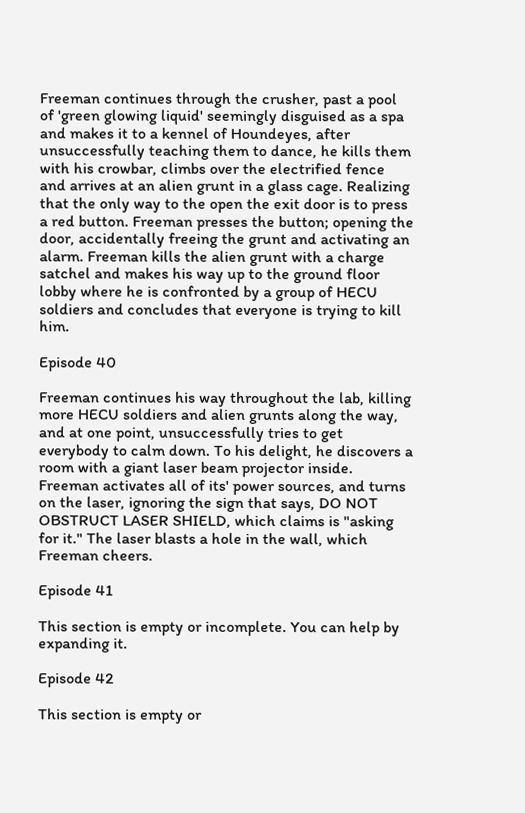Freeman continues through the crusher, past a pool of 'green glowing liquid' seemingly disguised as a spa and makes it to a kennel of Houndeyes, after unsuccessfully teaching them to dance, he kills them with his crowbar, climbs over the electrified fence and arrives at an alien grunt in a glass cage. Realizing that the only way to the open the exit door is to press a red button. Freeman presses the button; opening the door, accidentally freeing the grunt and activating an alarm. Freeman kills the alien grunt with a charge satchel and makes his way up to the ground floor lobby where he is confronted by a group of HECU soldiers and concludes that everyone is trying to kill him.

Episode 40

Freeman continues his way throughout the lab, killing more HECU soldiers and alien grunts along the way, and at one point, unsuccessfully tries to get everybody to calm down. To his delight, he discovers a room with a giant laser beam projector inside. Freeman activates all of its' power sources, and turns on the laser, ignoring the sign that says, DO NOT OBSTRUCT LASER SHIELD, which claims is "asking for it." The laser blasts a hole in the wall, which Freeman cheers.

Episode 41

This section is empty or incomplete. You can help by expanding it.

Episode 42

This section is empty or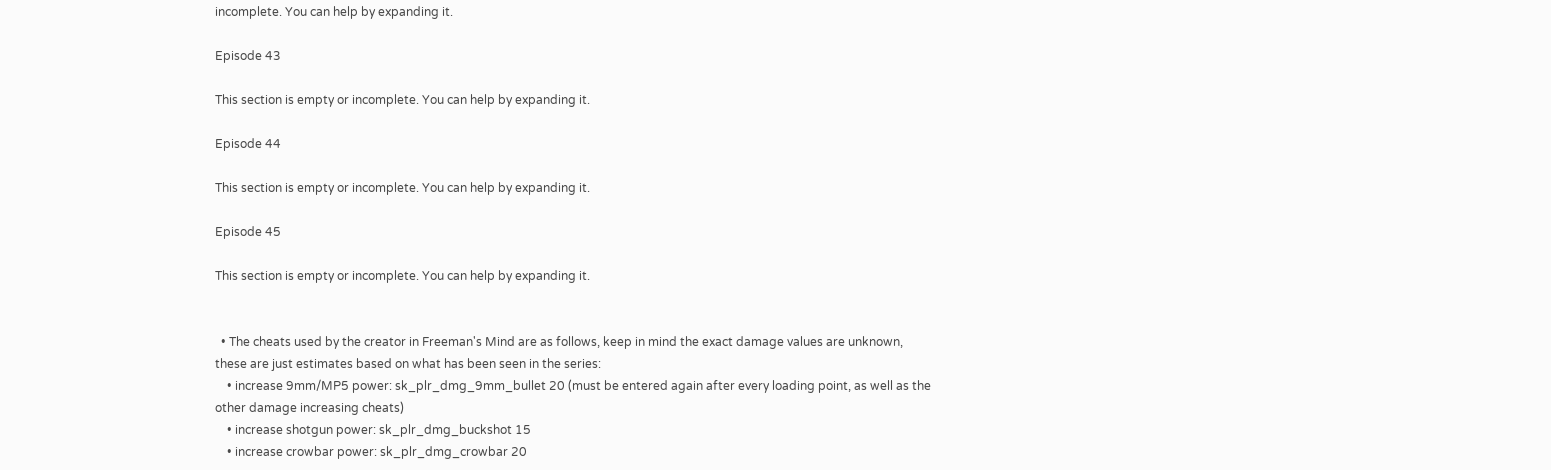incomplete. You can help by expanding it.

Episode 43

This section is empty or incomplete. You can help by expanding it.

Episode 44

This section is empty or incomplete. You can help by expanding it.

Episode 45

This section is empty or incomplete. You can help by expanding it.


  • The cheats used by the creator in Freeman's Mind are as follows, keep in mind the exact damage values are unknown, these are just estimates based on what has been seen in the series:
    • increase 9mm/MP5 power: sk_plr_dmg_9mm_bullet 20 (must be entered again after every loading point, as well as the other damage increasing cheats)
    • increase shotgun power: sk_plr_dmg_buckshot 15
    • increase crowbar power: sk_plr_dmg_crowbar 20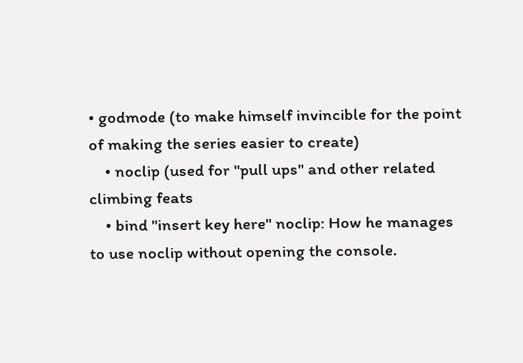• godmode (to make himself invincible for the point of making the series easier to create)
    • noclip (used for "pull ups" and other related climbing feats
    • bind "insert key here" noclip: How he manages to use noclip without opening the console.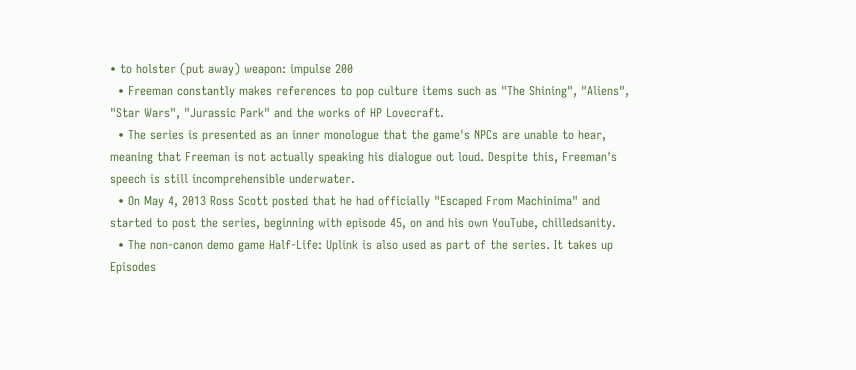• to holster (put away) weapon: impulse 200
  • Freeman constantly makes references to pop culture items such as "The Shining", "Aliens", "Star Wars", "Jurassic Park" and the works of HP Lovecraft.
  • The series is presented as an inner monologue that the game's NPCs are unable to hear, meaning that Freeman is not actually speaking his dialogue out loud. Despite this, Freeman's speech is still incomprehensible underwater.
  • On May 4, 2013 Ross Scott posted that he had officially "Escaped From Machinima" and started to post the series, beginning with episode 45, on and his own YouTube, chilledsanity.
  • The non-canon demo game Half-Life: Uplink is also used as part of the series. It takes up Episodes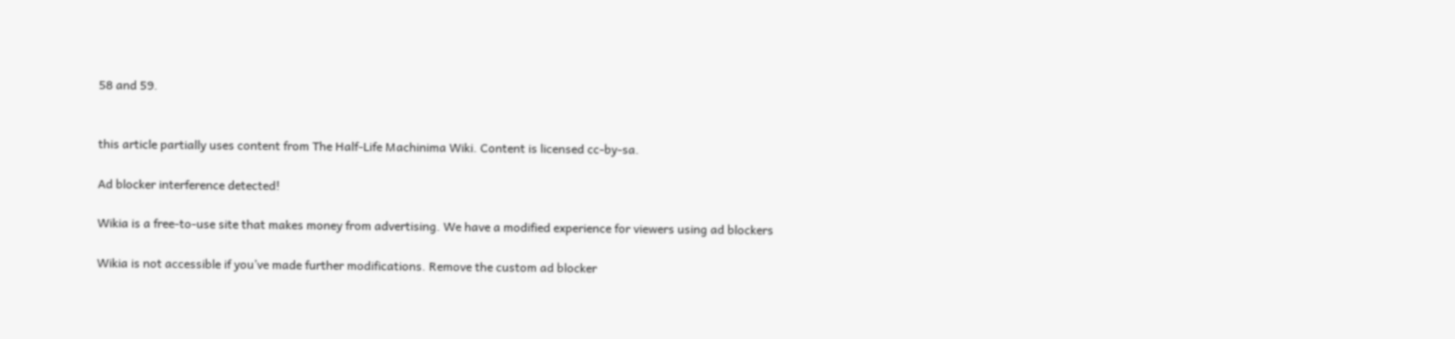58 and 59.


this article partially uses content from The Half-Life Machinima Wiki. Content is licensed cc-by-sa.

Ad blocker interference detected!

Wikia is a free-to-use site that makes money from advertising. We have a modified experience for viewers using ad blockers

Wikia is not accessible if you’ve made further modifications. Remove the custom ad blocker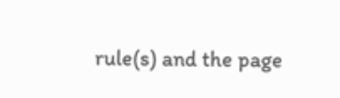rule(s) and the page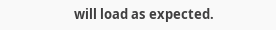will load as expected.